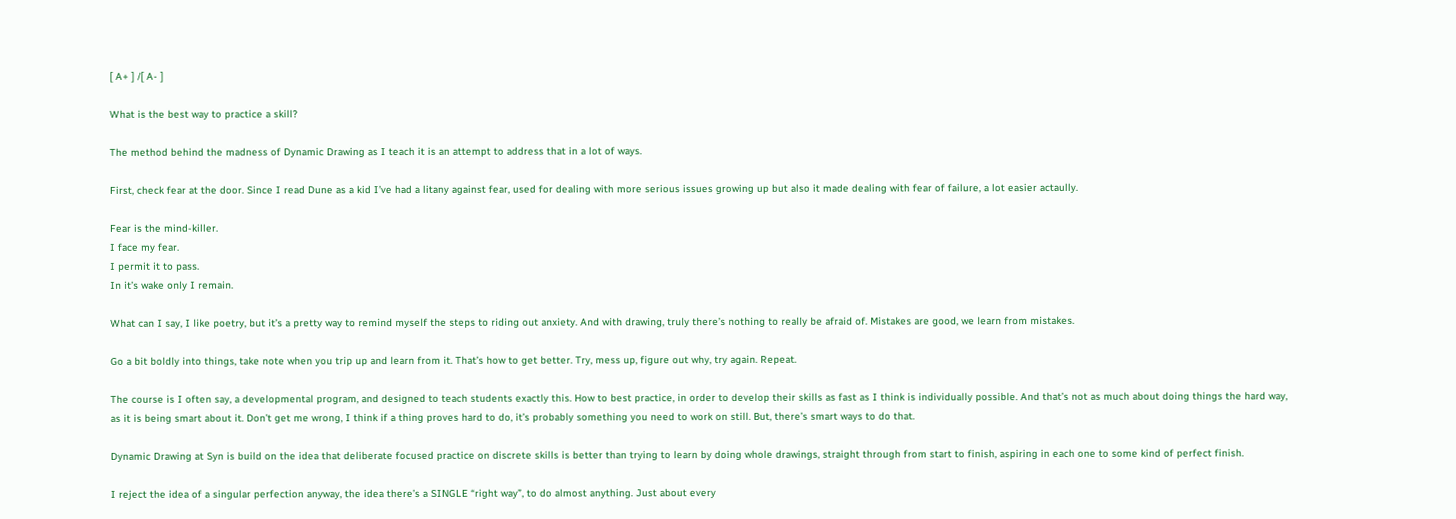[ A+ ] /[ A- ]

What is the best way to practice a skill?

The method behind the madness of Dynamic Drawing as I teach it is an attempt to address that in a lot of ways.

First, check fear at the door. Since I read Dune as a kid I’ve had a litany against fear, used for dealing with more serious issues growing up but also it made dealing with fear of failure, a lot easier actaully.

Fear is the mind-killer.
I face my fear.
I permit it to pass.
In it’s wake only I remain.

What can I say, I like poetry, but it’s a pretty way to remind myself the steps to riding out anxiety. And with drawing, truly there’s nothing to really be afraid of. Mistakes are good, we learn from mistakes.

Go a bit boldly into things, take note when you trip up and learn from it. That’s how to get better. Try, mess up, figure out why, try again. Repeat.

The course is I often say, a developmental program, and designed to teach students exactly this. How to best practice, in order to develop their skills as fast as I think is individually possible. And that’s not as much about doing things the hard way, as it is being smart about it. Don’t get me wrong, I think if a thing proves hard to do, it’s probably something you need to work on still. But, there’s smart ways to do that.

Dynamic Drawing at Syn is build on the idea that deliberate focused practice on discrete skills is better than trying to learn by doing whole drawings, straight through from start to finish, aspiring in each one to some kind of perfect finish.

I reject the idea of a singular perfection anyway, the idea there’s a SINGLE “right way”, to do almost anything. Just about every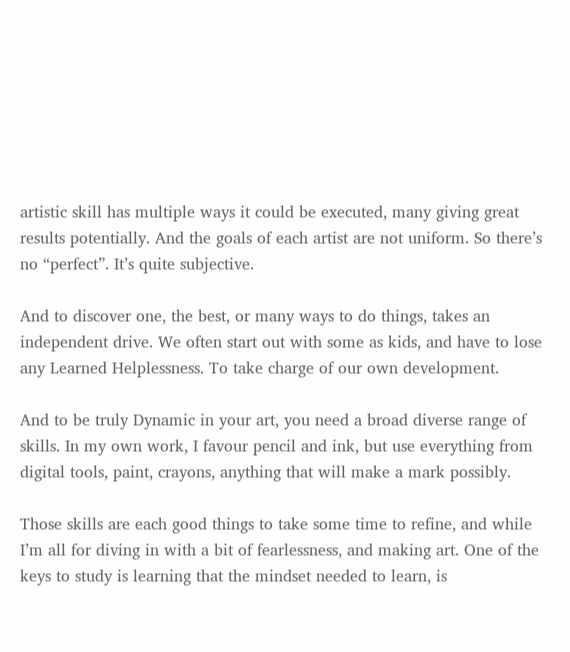artistic skill has multiple ways it could be executed, many giving great results potentially. And the goals of each artist are not uniform. So there’s no “perfect”. It’s quite subjective.

And to discover one, the best, or many ways to do things, takes an independent drive. We often start out with some as kids, and have to lose any Learned Helplessness. To take charge of our own development.

And to be truly Dynamic in your art, you need a broad diverse range of skills. In my own work, I favour pencil and ink, but use everything from digital tools, paint, crayons, anything that will make a mark possibly.

Those skills are each good things to take some time to refine, and while I’m all for diving in with a bit of fearlessness, and making art. One of the keys to study is learning that the mindset needed to learn, is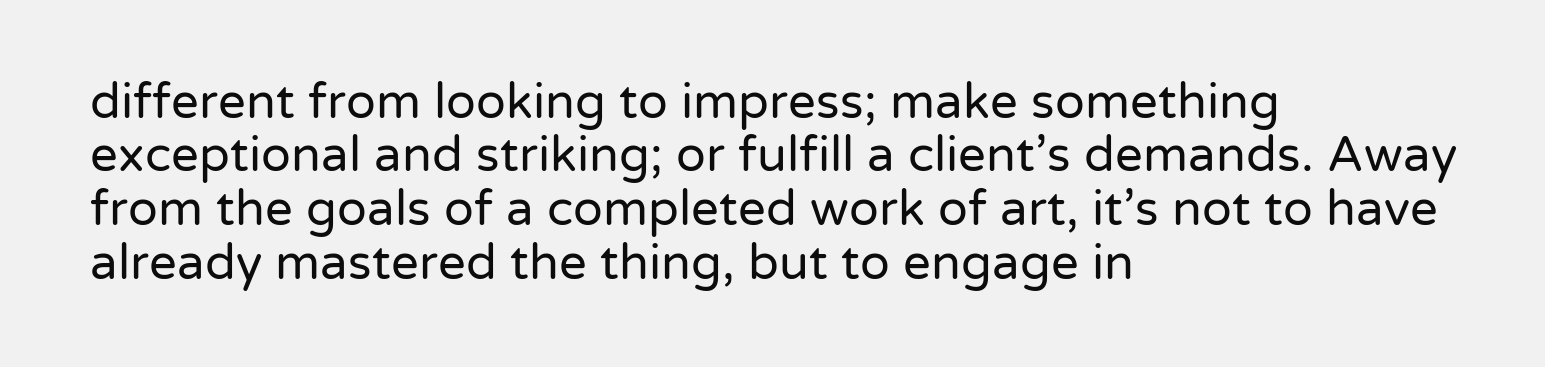different from looking to impress; make something exceptional and striking; or fulfill a client’s demands. Away from the goals of a completed work of art, it’s not to have already mastered the thing, but to engage in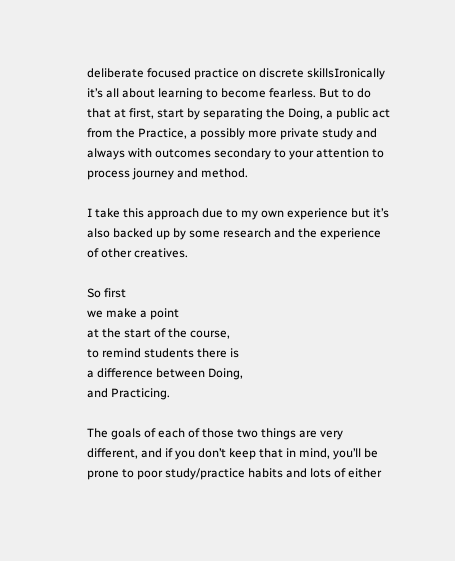deliberate focused practice on discrete skillsIronically it’s all about learning to become fearless. But to do that at first, start by separating the Doing, a public act from the Practice, a possibly more private study and always with outcomes secondary to your attention to process journey and method.

I take this approach due to my own experience but it’s also backed up by some research and the experience of other creatives.

So first
we make a point
at the start of the course,
to remind students there is
a difference between Doing,
and Practicing.

The goals of each of those two things are very different, and if you don’t keep that in mind, you’ll be prone to poor study/practice habits and lots of either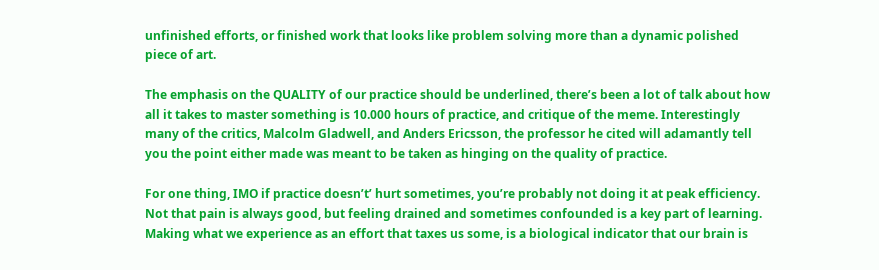unfinished efforts, or finished work that looks like problem solving more than a dynamic polished piece of art.

The emphasis on the QUALITY of our practice should be underlined, there’s been a lot of talk about how all it takes to master something is 10.000 hours of practice, and critique of the meme. Interestingly many of the critics, Malcolm Gladwell, and Anders Ericsson, the professor he cited will adamantly tell you the point either made was meant to be taken as hinging on the quality of practice.

For one thing, IMO if practice doesn’t’ hurt sometimes, you’re probably not doing it at peak efficiency. Not that pain is always good, but feeling drained and sometimes confounded is a key part of learning. Making what we experience as an effort that taxes us some, is a biological indicator that our brain is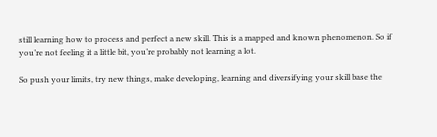still learning how to process and perfect a new skill. This is a mapped and known phenomenon. So if you’re not feeling it a little bit, you’re probably not learning a lot.

So push your limits, try new things, make developing, learning and diversifying your skill base the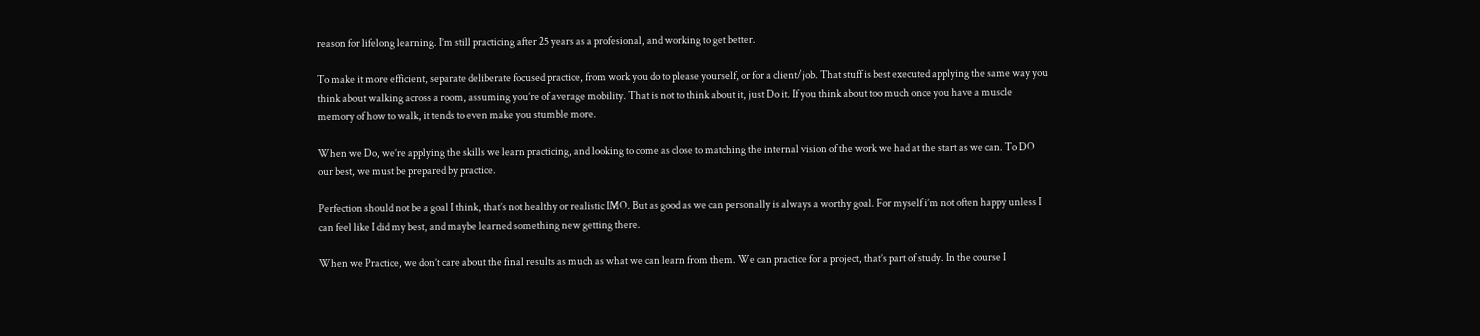reason for lifelong learning. I’m still practicing after 25 years as a profesional, and working to get better.

To make it more efficient, separate deliberate focused practice, from work you do to please yourself, or for a client/job. That stuff is best executed applying the same way you think about walking across a room, assuming you’re of average mobility. That is not to think about it, just Do it. If you think about too much once you have a muscle memory of how to walk, it tends to even make you stumble more.

When we Do, we’re applying the skills we learn practicing, and looking to come as close to matching the internal vision of the work we had at the start as we can. To DO our best, we must be prepared by practice.

Perfection should not be a goal I think, that’s not healthy or realistic IMO. But as good as we can personally is always a worthy goal. For myself i’m not often happy unless I can feel like I did my best, and maybe learned something new getting there.

When we Practice, we don’t care about the final results as much as what we can learn from them. We can practice for a project, that’s part of study. In the course I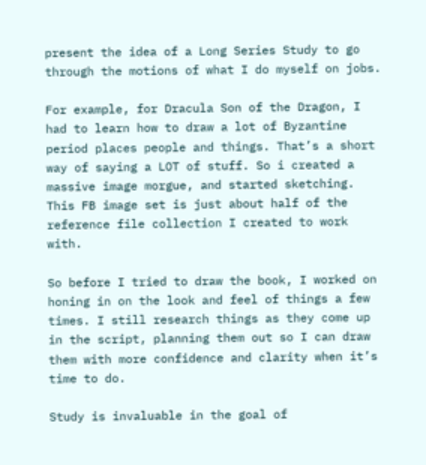present the idea of a Long Series Study to go through the motions of what I do myself on jobs.

For example, for Dracula Son of the Dragon, I had to learn how to draw a lot of Byzantine period places people and things. That’s a short way of saying a LOT of stuff. So i created a massive image morgue, and started sketching. This FB image set is just about half of the reference file collection I created to work with.

So before I tried to draw the book, I worked on honing in on the look and feel of things a few times. I still research things as they come up in the script, planning them out so I can draw them with more confidence and clarity when it’s time to do.

Study is invaluable in the goal of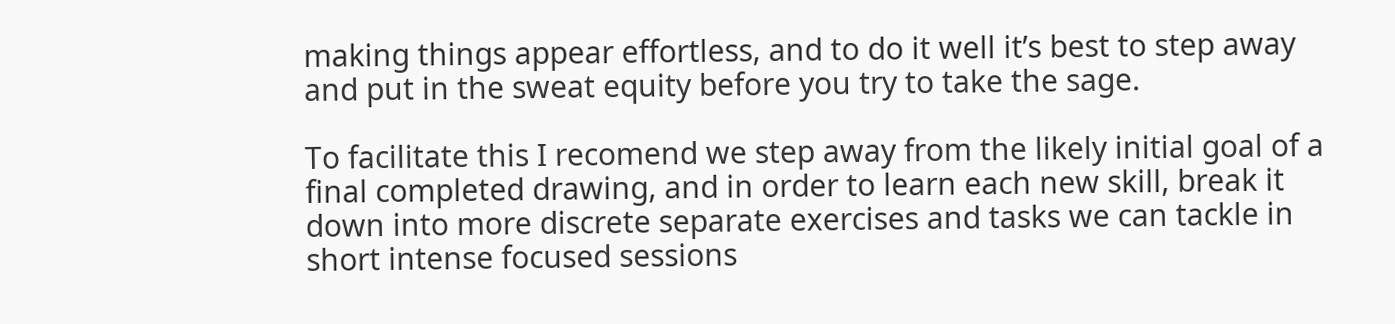making things appear effortless, and to do it well it’s best to step away and put in the sweat equity before you try to take the sage.

To facilitate this I recomend we step away from the likely initial goal of a final completed drawing, and in order to learn each new skill, break it down into more discrete separate exercises and tasks we can tackle in short intense focused sessions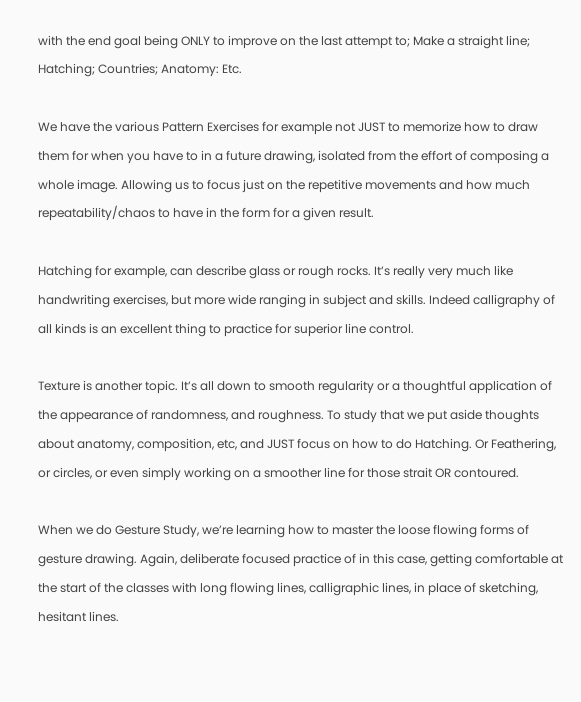with the end goal being ONLY to improve on the last attempt to; Make a straight line; Hatching; Countries; Anatomy: Etc.

We have the various Pattern Exercises for example not JUST to memorize how to draw them for when you have to in a future drawing, isolated from the effort of composing a whole image. Allowing us to focus just on the repetitive movements and how much repeatability/chaos to have in the form for a given result.

Hatching for example, can describe glass or rough rocks. It’s really very much like handwriting exercises, but more wide ranging in subject and skills. Indeed calligraphy of all kinds is an excellent thing to practice for superior line control.

Texture is another topic. It’s all down to smooth regularity or a thoughtful application of the appearance of randomness, and roughness. To study that we put aside thoughts about anatomy, composition, etc, and JUST focus on how to do Hatching. Or Feathering, or circles, or even simply working on a smoother line for those strait OR contoured.

When we do Gesture Study, we’re learning how to master the loose flowing forms of gesture drawing. Again, deliberate focused practice of in this case, getting comfortable at the start of the classes with long flowing lines, calligraphic lines, in place of sketching, hesitant lines.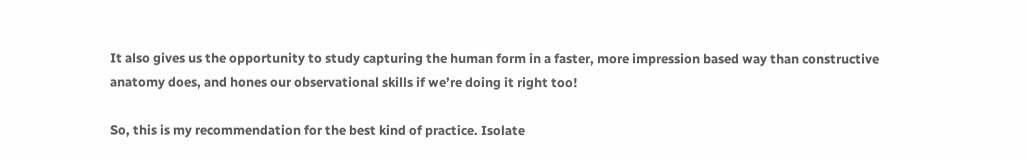It also gives us the opportunity to study capturing the human form in a faster, more impression based way than constructive anatomy does, and hones our observational skills if we’re doing it right too!

So, this is my recommendation for the best kind of practice. Isolate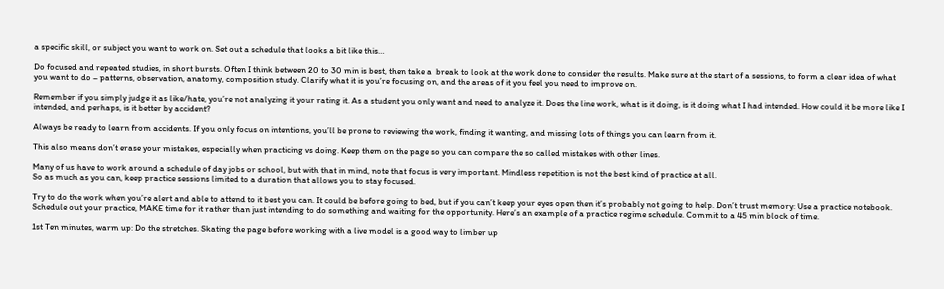a specific skill, or subject you want to work on. Set out a schedule that looks a bit like this…

Do focused and repeated studies, in short bursts. Often I think between 20 to 30 min is best, then take a  break to look at the work done to consider the results. Make sure at the start of a sessions, to form a clear idea of what you want to do – patterns, observation, anatomy, composition study. Clarify what it is you’re focusing on, and the areas of it you feel you need to improve on.

Remember if you simply judge it as like/hate, you’re not analyzing it your rating it. As a student you only want and need to analyze it. Does the line work, what is it doing, is it doing what I had intended. How could it be more like I intended, and perhaps, is it better by accident?

Always be ready to learn from accidents. If you only focus on intentions, you’ll be prone to reviewing the work, finding it wanting, and missing lots of things you can learn from it.

This also means don’t erase your mistakes, especially when practicing vs doing. Keep them on the page so you can compare the so called mistakes with other lines.

Many of us have to work around a schedule of day jobs or school, but with that in mind, note that focus is very important. Mindless repetition is not the best kind of practice at all.
So as much as you can, keep practice sessions limited to a duration that allows you to stay focused.

Try to do the work when you’re alert and able to attend to it best you can. It could be before going to bed, but if you can’t keep your eyes open then it’s probably not going to help. Don’t trust memory: Use a practice notebook. Schedule out your practice, MAKE time for it rather than just intending to do something and waiting for the opportunity. Here’s an example of a practice regime schedule. Commit to a 45 min block of time.

1st Ten minutes, warm up: Do the stretches. Skating the page before working with a live model is a good way to limber up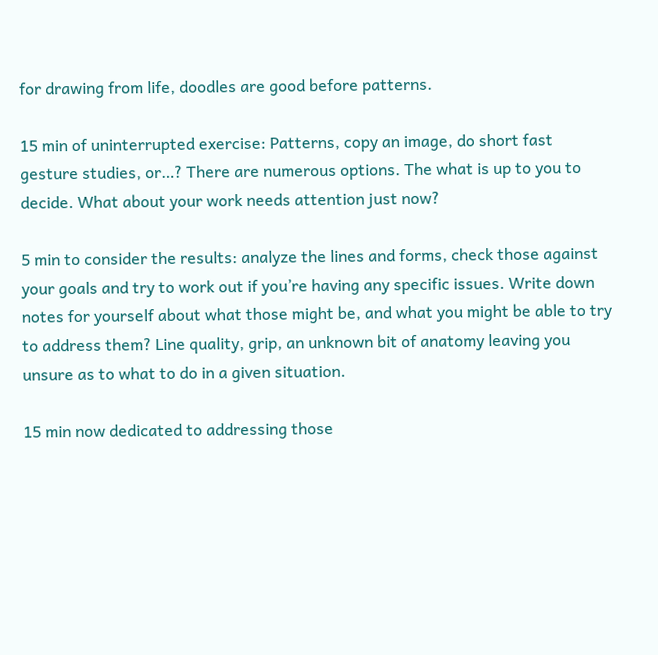for drawing from life, doodles are good before patterns.

15 min of uninterrupted exercise: Patterns, copy an image, do short fast gesture studies, or…? There are numerous options. The what is up to you to decide. What about your work needs attention just now?

5 min to consider the results: analyze the lines and forms, check those against your goals and try to work out if you’re having any specific issues. Write down notes for yourself about what those might be, and what you might be able to try to address them? Line quality, grip, an unknown bit of anatomy leaving you unsure as to what to do in a given situation.

15 min now dedicated to addressing those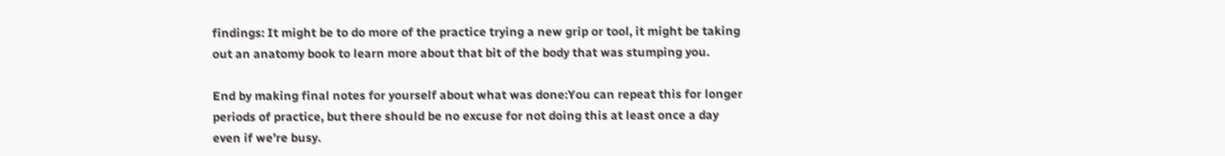findings: It might be to do more of the practice trying a new grip or tool, it might be taking out an anatomy book to learn more about that bit of the body that was stumping you.

End by making final notes for yourself about what was done:You can repeat this for longer periods of practice, but there should be no excuse for not doing this at least once a day even if we’re busy.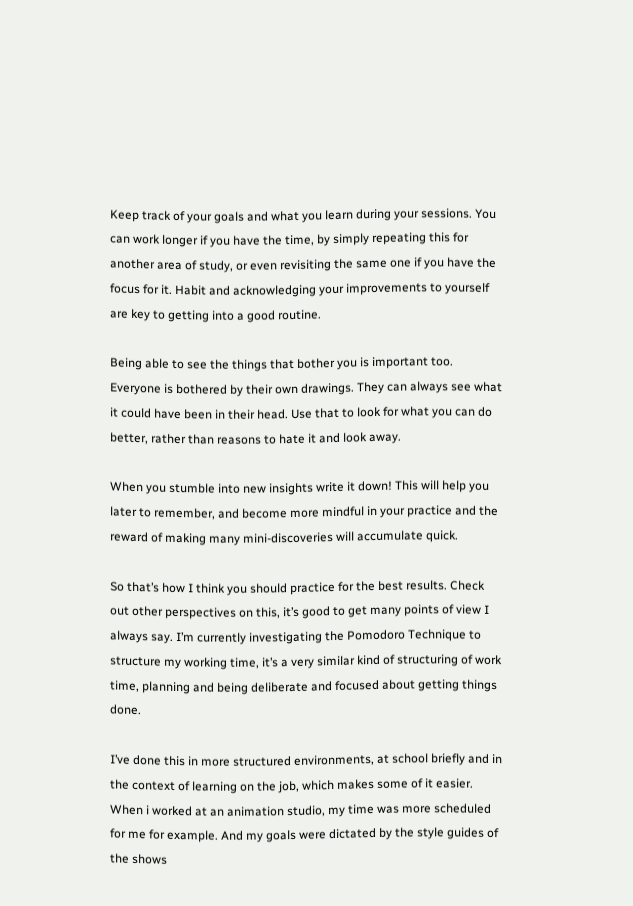Keep track of your goals and what you learn during your sessions. You can work longer if you have the time, by simply repeating this for another area of study, or even revisiting the same one if you have the focus for it. Habit and acknowledging your improvements to yourself are key to getting into a good routine.

Being able to see the things that bother you is important too. Everyone is bothered by their own drawings. They can always see what it could have been in their head. Use that to look for what you can do better, rather than reasons to hate it and look away.

When you stumble into new insights write it down! This will help you later to remember, and become more mindful in your practice and the reward of making many mini-discoveries will accumulate quick.

So that’s how I think you should practice for the best results. Check out other perspectives on this, it’s good to get many points of view I always say. I’m currently investigating the Pomodoro Technique to structure my working time, it’s a very similar kind of structuring of work time, planning and being deliberate and focused about getting things done.

I’ve done this in more structured environments, at school briefly and in the context of learning on the job, which makes some of it easier. When i worked at an animation studio, my time was more scheduled for me for example. And my goals were dictated by the style guides of the shows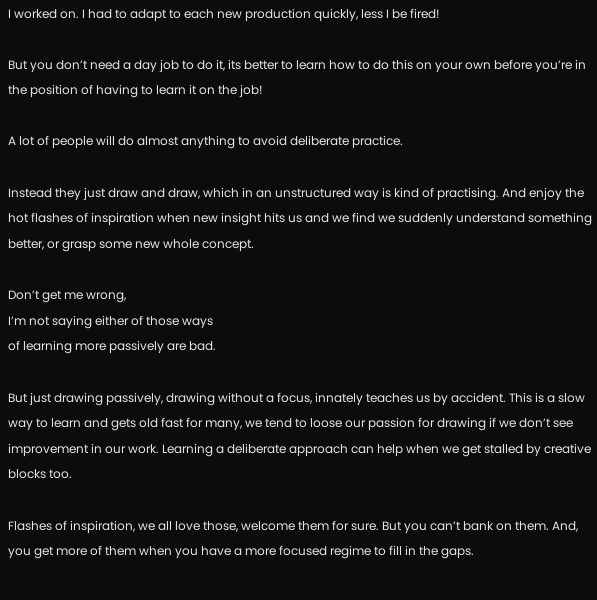I worked on. I had to adapt to each new production quickly, less I be fired!

But you don’t need a day job to do it, its better to learn how to do this on your own before you’re in the position of having to learn it on the job!

A lot of people will do almost anything to avoid deliberate practice.

Instead they just draw and draw, which in an unstructured way is kind of practising. And enjoy the hot flashes of inspiration when new insight hits us and we find we suddenly understand something better, or grasp some new whole concept.

Don’t get me wrong,
I’m not saying either of those ways
of learning more passively are bad.

But just drawing passively, drawing without a focus, innately teaches us by accident. This is a slow way to learn and gets old fast for many, we tend to loose our passion for drawing if we don’t see improvement in our work. Learning a deliberate approach can help when we get stalled by creative blocks too.

Flashes of inspiration, we all love those, welcome them for sure. But you can’t bank on them. And, you get more of them when you have a more focused regime to fill in the gaps.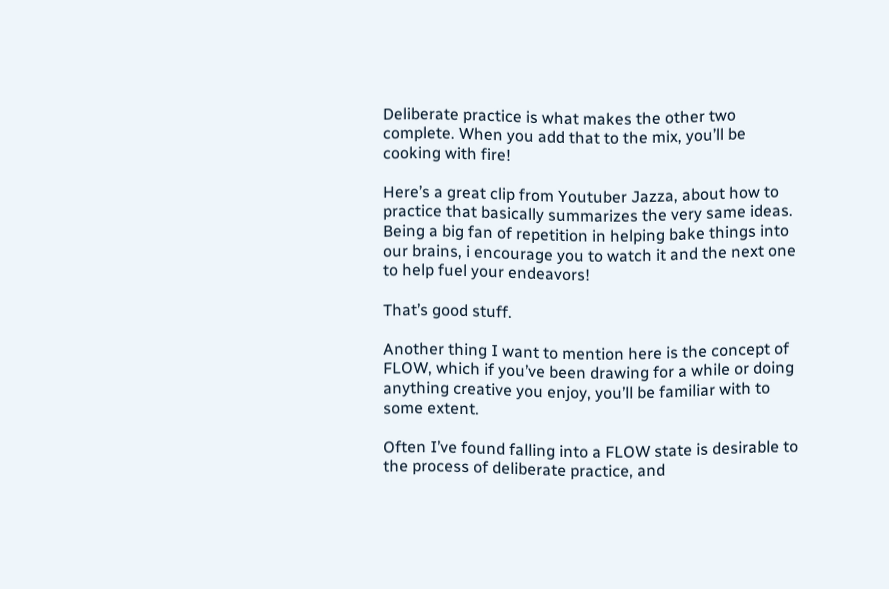Deliberate practice is what makes the other two complete. When you add that to the mix, you’ll be cooking with fire!

Here’s a great clip from Youtuber Jazza, about how to practice that basically summarizes the very same ideas. Being a big fan of repetition in helping bake things into our brains, i encourage you to watch it and the next one to help fuel your endeavors!

That’s good stuff.

Another thing I want to mention here is the concept of FLOW, which if you’ve been drawing for a while or doing anything creative you enjoy, you’ll be familiar with to some extent.

Often I’ve found falling into a FLOW state is desirable to the process of deliberate practice, and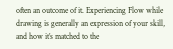often an outcome of it. Experiencing Flow while drawing is generally an expression of your skill, and how it’s matched to the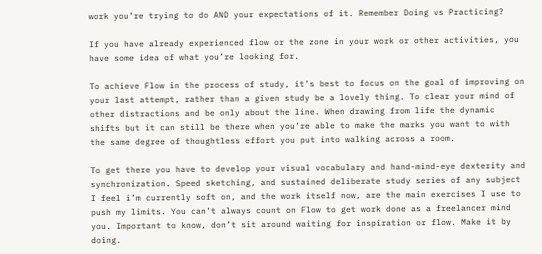work you’re trying to do AND your expectations of it. Remember Doing vs Practicing?

If you have already experienced flow or the zone in your work or other activities, you have some idea of what you’re looking for.

To achieve Flow in the process of study, it’s best to focus on the goal of improving on your last attempt, rather than a given study be a lovely thing. To clear your mind of other distractions and be only about the line. When drawing from life the dynamic shifts but it can still be there when you’re able to make the marks you want to with the same degree of thoughtless effort you put into walking across a room.

To get there you have to develop your visual vocabulary and hand-mind-eye dexterity and synchronization. Speed sketching, and sustained deliberate study series of any subject I feel i’m currently soft on, and the work itself now, are the main exercises I use to push my limits. You can’t always count on Flow to get work done as a freelancer mind you. Important to know, don’t sit around waiting for inspiration or flow. Make it by doing.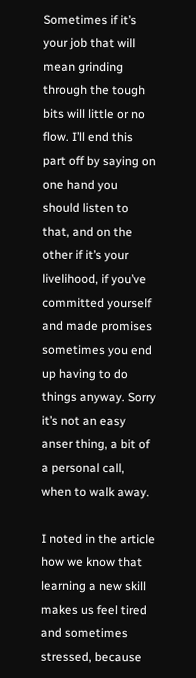Sometimes if it’s your job that will mean grinding through the tough bits will little or no flow. I’ll end this part off by saying on one hand you should listen to that, and on the other if it’s your livelihood, if you’ve committed yourself and made promises sometimes you end up having to do things anyway. Sorry it’s not an easy anser thing, a bit of a personal call, when to walk away.

I noted in the article how we know that learning a new skill makes us feel tired and sometimes stressed, because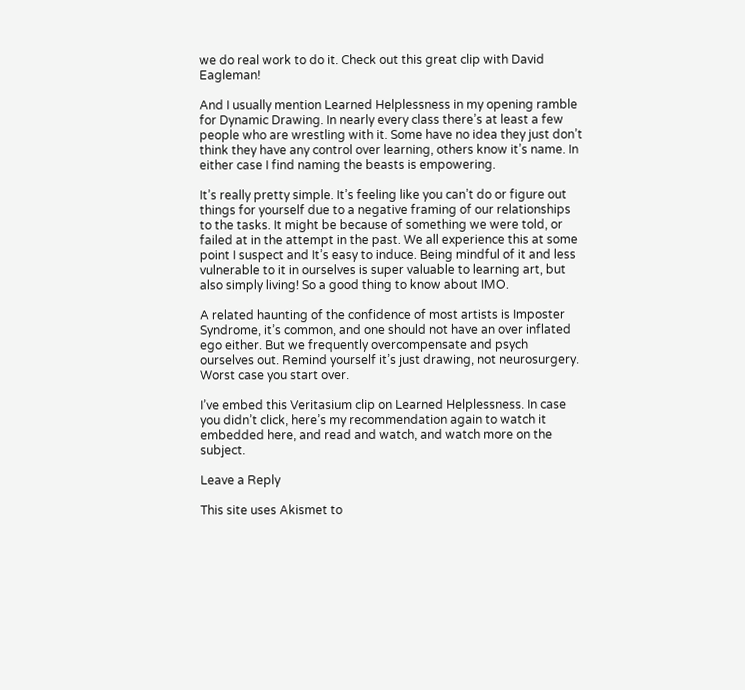we do real work to do it. Check out this great clip with David Eagleman!

And I usually mention Learned Helplessness in my opening ramble for Dynamic Drawing. In nearly every class there’s at least a few people who are wrestling with it. Some have no idea they just don’t think they have any control over learning, others know it’s name. In either case I find naming the beasts is empowering.

It’s really pretty simple. It’s feeling like you can’t do or figure out things for yourself due to a negative framing of our relationships to the tasks. It might be because of something we were told, or failed at in the attempt in the past. We all experience this at some point I suspect and It’s easy to induce. Being mindful of it and less vulnerable to it in ourselves is super valuable to learning art, but also simply living! So a good thing to know about IMO.

A related haunting of the confidence of most artists is Imposter Syndrome, it’s common, and one should not have an over inflated ego either. But we frequently overcompensate and psych ourselves out. Remind yourself it’s just drawing, not neurosurgery. Worst case you start over.

I’ve embed this Veritasium clip on Learned Helplessness. In case you didn’t click, here’s my recommendation again to watch it embedded here, and read and watch, and watch more on the subject.

Leave a Reply

This site uses Akismet to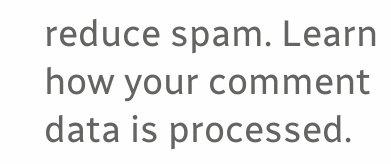reduce spam. Learn how your comment data is processed.